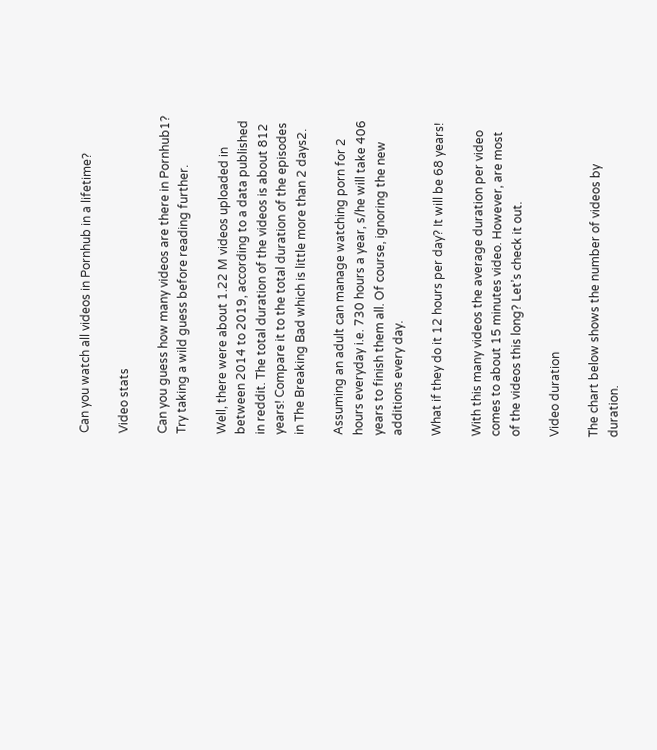Can you watch all videos in Pornhub in a lifetime?

Video stats

Can you guess how many videos are there in Pornhub1? Try taking a wild guess before reading further.

Well, there were about 1.22 M videos uploaded in between 2014 to 2019, according to a data published in reddit. The total duration of the videos is about 812 years! Compare it to the total duration of the episodes in The Breaking Bad which is little more than 2 days2.

Assuming an adult can manage watching porn for 2 hours everyday i.e. 730 hours a year, s/he will take 406 years to finish them all. Of course, ignoring the new additions every day.

What if they do it 12 hours per day? It will be 68 years!

With this many videos the average duration per video comes to about 15 minutes video. However, are most of the videos this long? Let’s check it out.

Video duration

The chart below shows the number of videos by duration.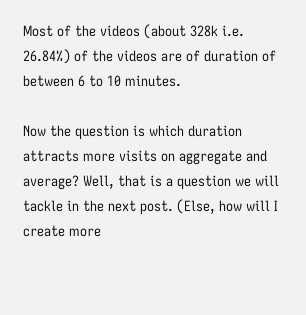Most of the videos (about 328k i.e. 26.84%) of the videos are of duration of between 6 to 10 minutes.

Now the question is which duration attracts more visits on aggregate and average? Well, that is a question we will tackle in the next post. (Else, how will I create more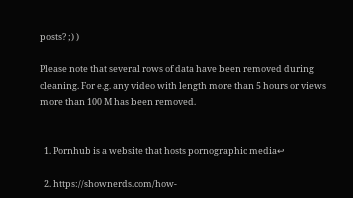posts? ;) )

Please note that several rows of data have been removed during cleaning. For e.g. any video with length more than 5 hours or views more than 100 M has been removed.


  1. Pornhub is a website that hosts pornographic media↩

  2. https://shownerds.com/how-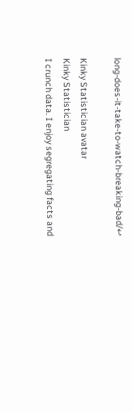long-does-it-take-to-watch-breaking-bad/↩

Kinky Statistician avatar
Kinky Statistician
I crunch data. I enjoy segregating facts and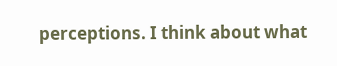perceptions. I think about what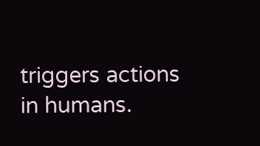triggers actions in humans.